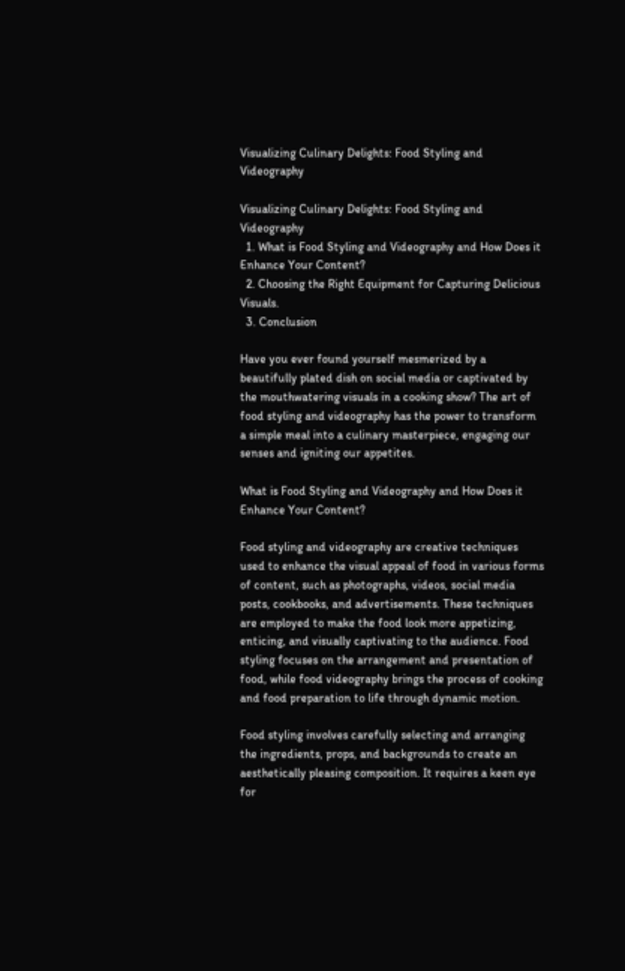Visualizing Culinary Delights: Food Styling and Videography

Visualizing Culinary Delights: Food Styling and Videography
  1. What is Food Styling and Videography and How Does it Enhance Your Content?
  2. Choosing the Right Equipment for Capturing Delicious Visuals.
  3. Conclusion

Have you ever found yourself mesmerized by a beautifully plated dish on social media or captivated by the mouthwatering visuals in a cooking show? The art of food styling and videography has the power to transform a simple meal into a culinary masterpiece, engaging our senses and igniting our appetites.

What is Food Styling and Videography and How Does it Enhance Your Content?

Food styling and videography are creative techniques used to enhance the visual appeal of food in various forms of content, such as photographs, videos, social media posts, cookbooks, and advertisements. These techniques are employed to make the food look more appetizing, enticing, and visually captivating to the audience. Food styling focuses on the arrangement and presentation of food, while food videography brings the process of cooking and food preparation to life through dynamic motion.

Food styling involves carefully selecting and arranging the ingredients, props, and backgrounds to create an aesthetically pleasing composition. It requires a keen eye for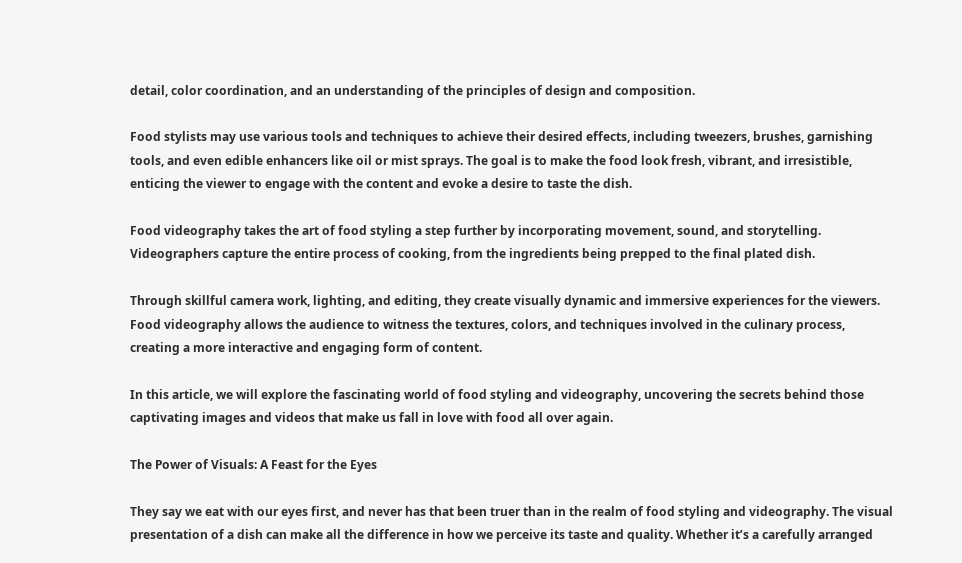detail, color coordination, and an understanding of the principles of design and composition.

Food stylists may use various tools and techniques to achieve their desired effects, including tweezers, brushes, garnishing tools, and even edible enhancers like oil or mist sprays. The goal is to make the food look fresh, vibrant, and irresistible, enticing the viewer to engage with the content and evoke a desire to taste the dish.

Food videography takes the art of food styling a step further by incorporating movement, sound, and storytelling. Videographers capture the entire process of cooking, from the ingredients being prepped to the final plated dish.

Through skillful camera work, lighting, and editing, they create visually dynamic and immersive experiences for the viewers. Food videography allows the audience to witness the textures, colors, and techniques involved in the culinary process, creating a more interactive and engaging form of content.

In this article, we will explore the fascinating world of food styling and videography, uncovering the secrets behind those captivating images and videos that make us fall in love with food all over again.

The Power of Visuals: A Feast for the Eyes

They say we eat with our eyes first, and never has that been truer than in the realm of food styling and videography. The visual presentation of a dish can make all the difference in how we perceive its taste and quality. Whether it’s a carefully arranged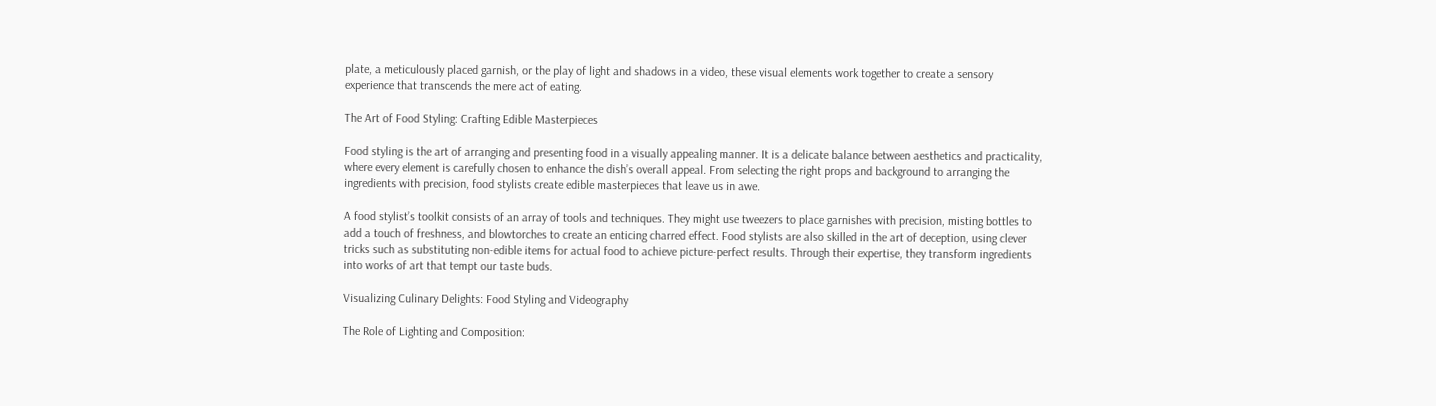plate, a meticulously placed garnish, or the play of light and shadows in a video, these visual elements work together to create a sensory experience that transcends the mere act of eating.

The Art of Food Styling: Crafting Edible Masterpieces

Food styling is the art of arranging and presenting food in a visually appealing manner. It is a delicate balance between aesthetics and practicality, where every element is carefully chosen to enhance the dish’s overall appeal. From selecting the right props and background to arranging the ingredients with precision, food stylists create edible masterpieces that leave us in awe.

A food stylist’s toolkit consists of an array of tools and techniques. They might use tweezers to place garnishes with precision, misting bottles to add a touch of freshness, and blowtorches to create an enticing charred effect. Food stylists are also skilled in the art of deception, using clever tricks such as substituting non-edible items for actual food to achieve picture-perfect results. Through their expertise, they transform ingredients into works of art that tempt our taste buds.

Visualizing Culinary Delights: Food Styling and Videography

The Role of Lighting and Composition: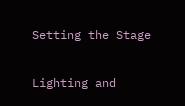Setting the Stage

Lighting and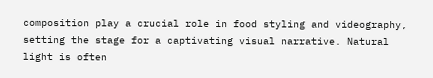composition play a crucial role in food styling and videography, setting the stage for a captivating visual narrative. Natural light is often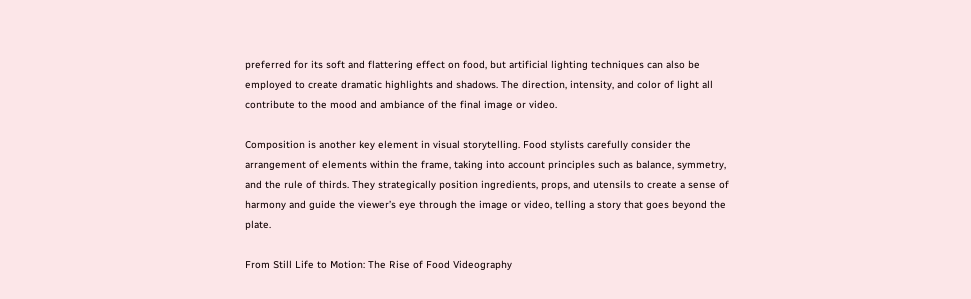preferred for its soft and flattering effect on food, but artificial lighting techniques can also be employed to create dramatic highlights and shadows. The direction, intensity, and color of light all contribute to the mood and ambiance of the final image or video.

Composition is another key element in visual storytelling. Food stylists carefully consider the arrangement of elements within the frame, taking into account principles such as balance, symmetry, and the rule of thirds. They strategically position ingredients, props, and utensils to create a sense of harmony and guide the viewer’s eye through the image or video, telling a story that goes beyond the plate.

From Still Life to Motion: The Rise of Food Videography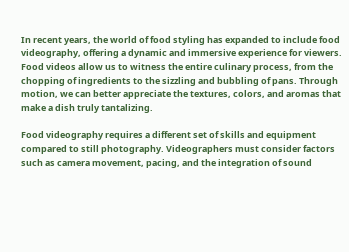In recent years, the world of food styling has expanded to include food videography, offering a dynamic and immersive experience for viewers. Food videos allow us to witness the entire culinary process, from the chopping of ingredients to the sizzling and bubbling of pans. Through motion, we can better appreciate the textures, colors, and aromas that make a dish truly tantalizing.

Food videography requires a different set of skills and equipment compared to still photography. Videographers must consider factors such as camera movement, pacing, and the integration of sound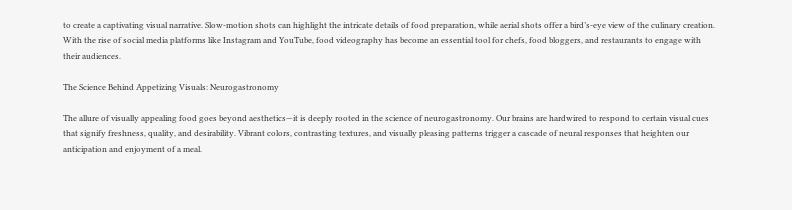to create a captivating visual narrative. Slow-motion shots can highlight the intricate details of food preparation, while aerial shots offer a bird’s-eye view of the culinary creation. With the rise of social media platforms like Instagram and YouTube, food videography has become an essential tool for chefs, food bloggers, and restaurants to engage with their audiences.

The Science Behind Appetizing Visuals: Neurogastronomy

The allure of visually appealing food goes beyond aesthetics—it is deeply rooted in the science of neurogastronomy. Our brains are hardwired to respond to certain visual cues that signify freshness, quality, and desirability. Vibrant colors, contrasting textures, and visually pleasing patterns trigger a cascade of neural responses that heighten our anticipation and enjoyment of a meal.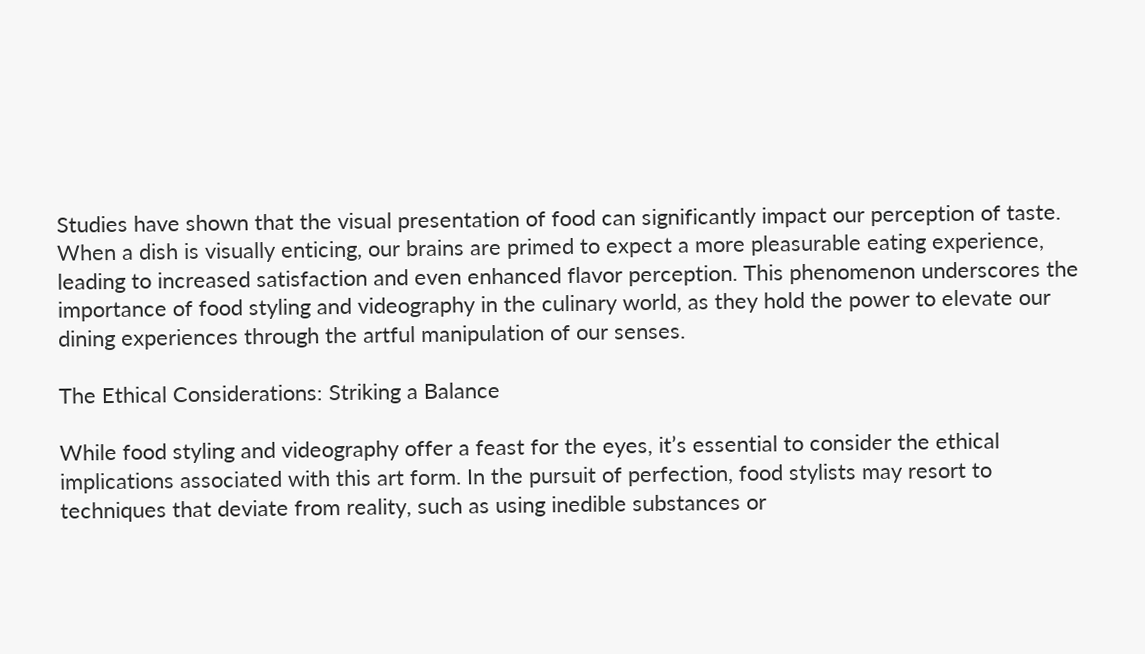Studies have shown that the visual presentation of food can significantly impact our perception of taste. When a dish is visually enticing, our brains are primed to expect a more pleasurable eating experience, leading to increased satisfaction and even enhanced flavor perception. This phenomenon underscores the importance of food styling and videography in the culinary world, as they hold the power to elevate our dining experiences through the artful manipulation of our senses.

The Ethical Considerations: Striking a Balance

While food styling and videography offer a feast for the eyes, it’s essential to consider the ethical implications associated with this art form. In the pursuit of perfection, food stylists may resort to techniques that deviate from reality, such as using inedible substances or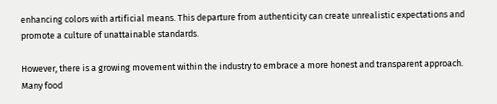enhancing colors with artificial means. This departure from authenticity can create unrealistic expectations and promote a culture of unattainable standards.

However, there is a growing movement within the industry to embrace a more honest and transparent approach. Many food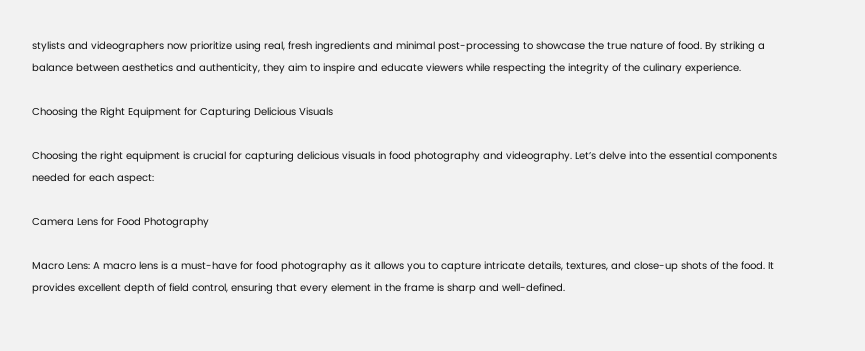stylists and videographers now prioritize using real, fresh ingredients and minimal post-processing to showcase the true nature of food. By striking a balance between aesthetics and authenticity, they aim to inspire and educate viewers while respecting the integrity of the culinary experience.

Choosing the Right Equipment for Capturing Delicious Visuals

Choosing the right equipment is crucial for capturing delicious visuals in food photography and videography. Let’s delve into the essential components needed for each aspect:

Camera Lens for Food Photography

Macro Lens: A macro lens is a must-have for food photography as it allows you to capture intricate details, textures, and close-up shots of the food. It provides excellent depth of field control, ensuring that every element in the frame is sharp and well-defined.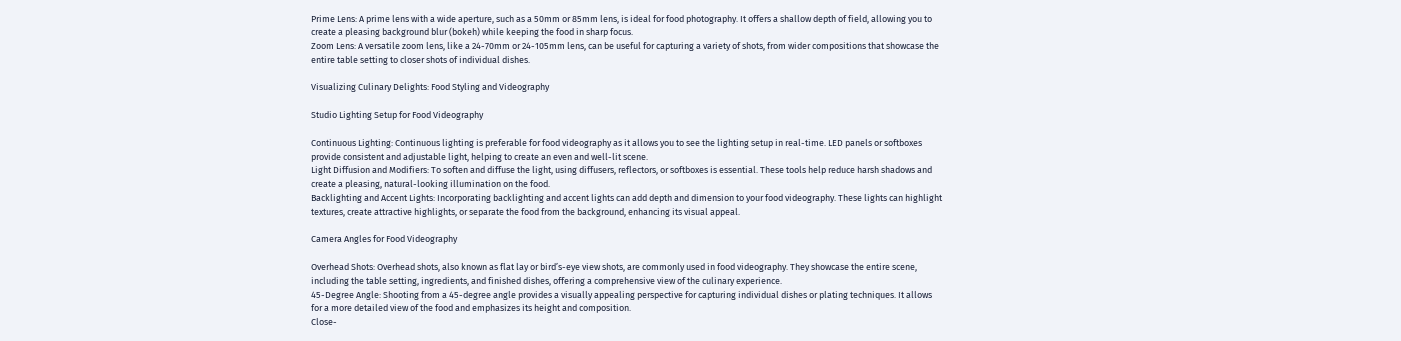Prime Lens: A prime lens with a wide aperture, such as a 50mm or 85mm lens, is ideal for food photography. It offers a shallow depth of field, allowing you to create a pleasing background blur (bokeh) while keeping the food in sharp focus.
Zoom Lens: A versatile zoom lens, like a 24-70mm or 24-105mm lens, can be useful for capturing a variety of shots, from wider compositions that showcase the entire table setting to closer shots of individual dishes.

Visualizing Culinary Delights: Food Styling and Videography

Studio Lighting Setup for Food Videography

Continuous Lighting: Continuous lighting is preferable for food videography as it allows you to see the lighting setup in real-time. LED panels or softboxes provide consistent and adjustable light, helping to create an even and well-lit scene.
Light Diffusion and Modifiers: To soften and diffuse the light, using diffusers, reflectors, or softboxes is essential. These tools help reduce harsh shadows and create a pleasing, natural-looking illumination on the food.
Backlighting and Accent Lights: Incorporating backlighting and accent lights can add depth and dimension to your food videography. These lights can highlight textures, create attractive highlights, or separate the food from the background, enhancing its visual appeal.

Camera Angles for Food Videography

Overhead Shots: Overhead shots, also known as flat lay or bird’s-eye view shots, are commonly used in food videography. They showcase the entire scene, including the table setting, ingredients, and finished dishes, offering a comprehensive view of the culinary experience.
45-Degree Angle: Shooting from a 45-degree angle provides a visually appealing perspective for capturing individual dishes or plating techniques. It allows for a more detailed view of the food and emphasizes its height and composition.
Close-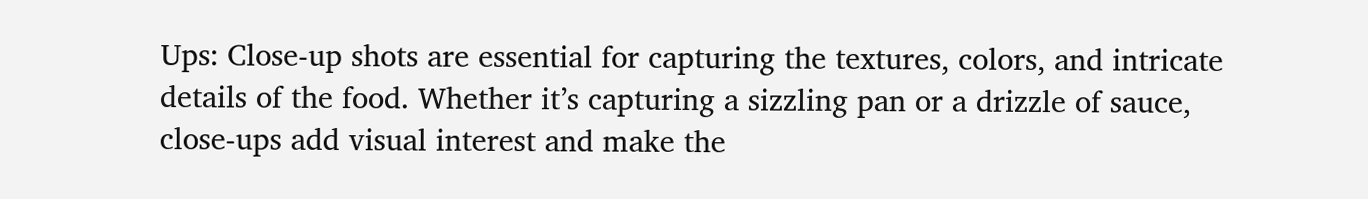Ups: Close-up shots are essential for capturing the textures, colors, and intricate details of the food. Whether it’s capturing a sizzling pan or a drizzle of sauce, close-ups add visual interest and make the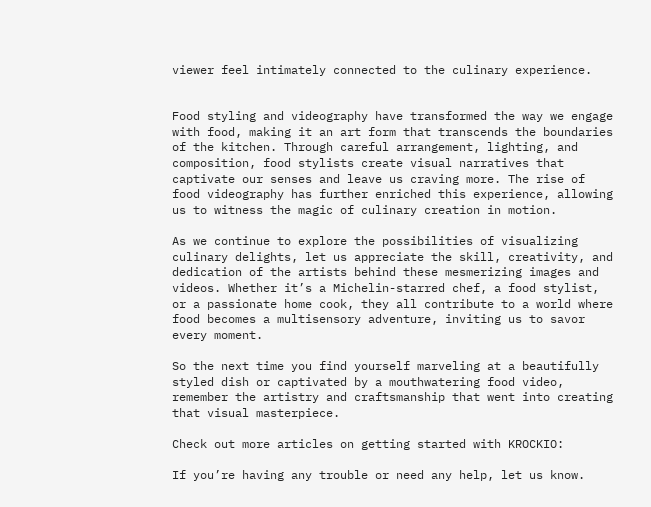viewer feel intimately connected to the culinary experience.


Food styling and videography have transformed the way we engage with food, making it an art form that transcends the boundaries of the kitchen. Through careful arrangement, lighting, and composition, food stylists create visual narratives that captivate our senses and leave us craving more. The rise of food videography has further enriched this experience, allowing us to witness the magic of culinary creation in motion.

As we continue to explore the possibilities of visualizing culinary delights, let us appreciate the skill, creativity, and dedication of the artists behind these mesmerizing images and videos. Whether it’s a Michelin-starred chef, a food stylist, or a passionate home cook, they all contribute to a world where food becomes a multisensory adventure, inviting us to savor every moment.

So the next time you find yourself marveling at a beautifully styled dish or captivated by a mouthwatering food video, remember the artistry and craftsmanship that went into creating that visual masterpiece.

Check out more articles on getting started with KROCKIO:

If you’re having any trouble or need any help, let us know.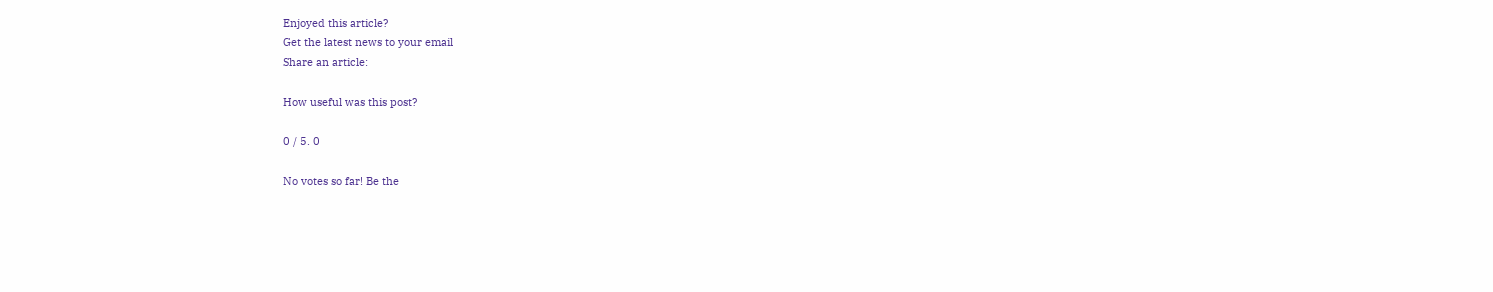Enjoyed this article?
Get the latest news to your email
Share an article:

How useful was this post?

0 / 5. 0

No votes so far! Be the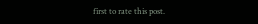first to rate this post.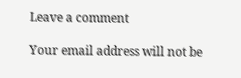Leave a comment

Your email address will not be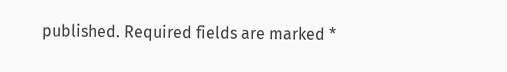published. Required fields are marked *